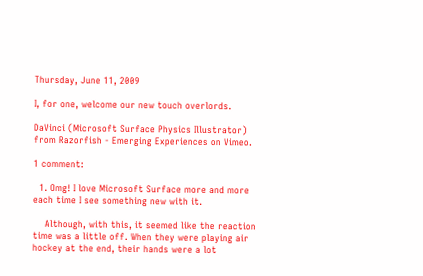Thursday, June 11, 2009

I, for one, welcome our new touch overlords.

DaVinci (Microsoft Surface Physics Illustrator) from Razorfish - Emerging Experiences on Vimeo.

1 comment:

  1. Omg! I love Microsoft Surface more and more each time I see something new with it.

    Although, with this, it seemed like the reaction time was a little off. When they were playing air hockey at the end, their hands were a lot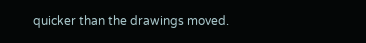quicker than the drawings moved.